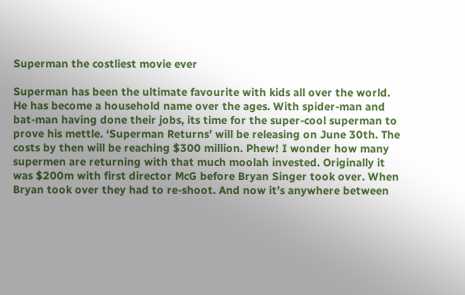Superman the costliest movie ever

Superman has been the ultimate favourite with kids all over the world. He has become a household name over the ages. With spider-man and bat-man having done their jobs, its time for the super-cool superman to prove his mettle. ‘Superman Returns’ will be releasing on June 30th. The costs by then will be reaching $300 million. Phew! I wonder how many supermen are returning with that much moolah invested. Originally it was $200m with first director McG before Bryan Singer took over. When Bryan took over they had to re-shoot. And now it’s anywhere between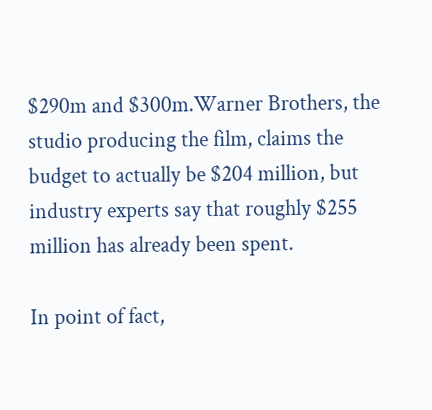$290m and $300m.Warner Brothers, the studio producing the film, claims the budget to actually be $204 million, but industry experts say that roughly $255 million has already been spent.

In point of fact,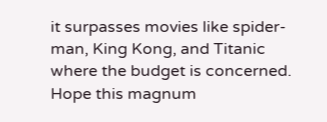it surpasses movies like spider-man, King Kong, and Titanic where the budget is concerned. Hope this magnum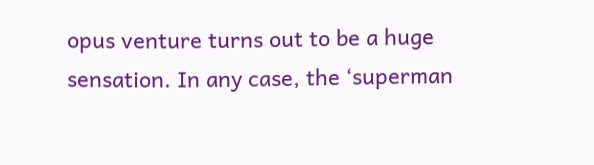opus venture turns out to be a huge sensation. In any case, the ‘superman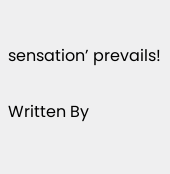sensation’ prevails!

Written By